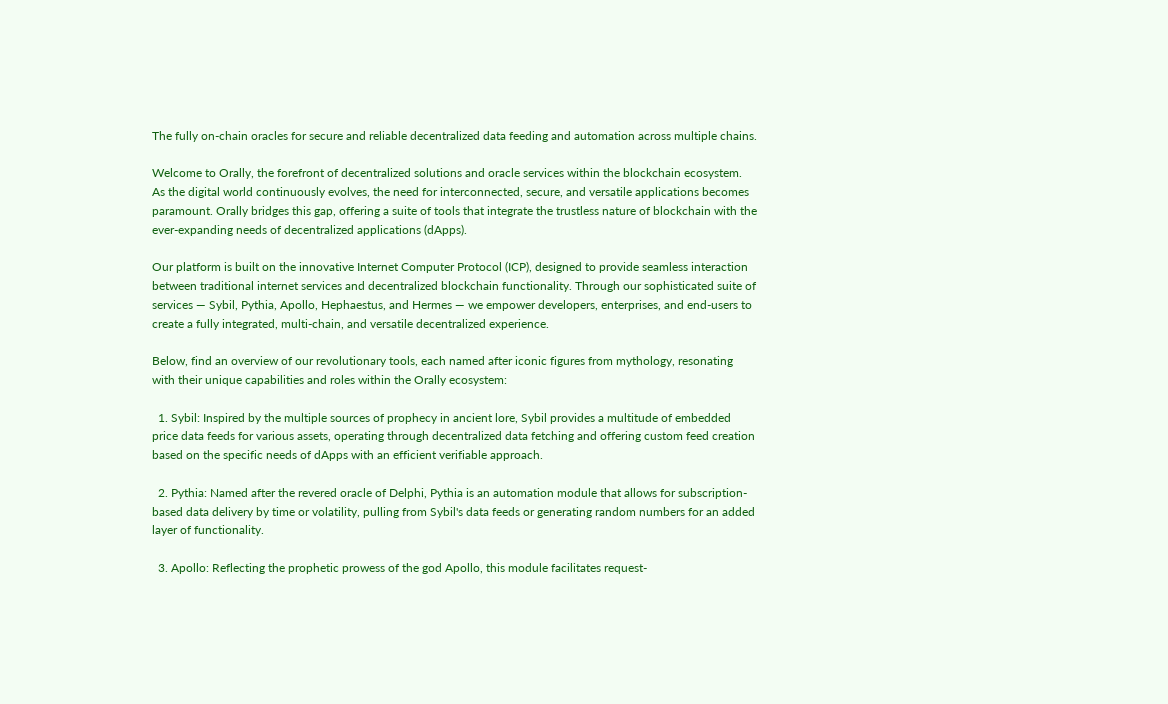The fully on-chain oracles for secure and reliable decentralized data feeding and automation across multiple chains.

Welcome to Orally, the forefront of decentralized solutions and oracle services within the blockchain ecosystem. As the digital world continuously evolves, the need for interconnected, secure, and versatile applications becomes paramount. Orally bridges this gap, offering a suite of tools that integrate the trustless nature of blockchain with the ever-expanding needs of decentralized applications (dApps).

Our platform is built on the innovative Internet Computer Protocol (ICP), designed to provide seamless interaction between traditional internet services and decentralized blockchain functionality. Through our sophisticated suite of services — Sybil, Pythia, Apollo, Hephaestus, and Hermes — we empower developers, enterprises, and end-users to create a fully integrated, multi-chain, and versatile decentralized experience.

Below, find an overview of our revolutionary tools, each named after iconic figures from mythology, resonating with their unique capabilities and roles within the Orally ecosystem:

  1. Sybil: Inspired by the multiple sources of prophecy in ancient lore, Sybil provides a multitude of embedded price data feeds for various assets, operating through decentralized data fetching and offering custom feed creation based on the specific needs of dApps with an efficient verifiable approach.

  2. Pythia: Named after the revered oracle of Delphi, Pythia is an automation module that allows for subscription-based data delivery by time or volatility, pulling from Sybil's data feeds or generating random numbers for an added layer of functionality.

  3. Apollo: Reflecting the prophetic prowess of the god Apollo, this module facilitates request-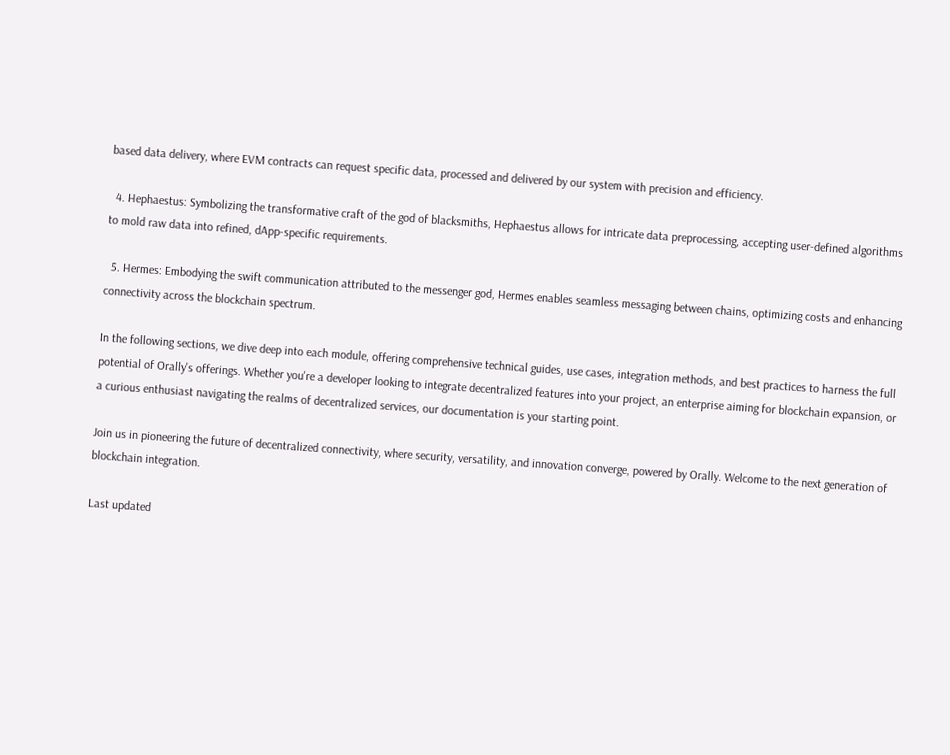based data delivery, where EVM contracts can request specific data, processed and delivered by our system with precision and efficiency.

  4. Hephaestus: Symbolizing the transformative craft of the god of blacksmiths, Hephaestus allows for intricate data preprocessing, accepting user-defined algorithms to mold raw data into refined, dApp-specific requirements.

  5. Hermes: Embodying the swift communication attributed to the messenger god, Hermes enables seamless messaging between chains, optimizing costs and enhancing connectivity across the blockchain spectrum.

In the following sections, we dive deep into each module, offering comprehensive technical guides, use cases, integration methods, and best practices to harness the full potential of Orally's offerings. Whether you're a developer looking to integrate decentralized features into your project, an enterprise aiming for blockchain expansion, or a curious enthusiast navigating the realms of decentralized services, our documentation is your starting point.

Join us in pioneering the future of decentralized connectivity, where security, versatility, and innovation converge, powered by Orally. Welcome to the next generation of blockchain integration.

Last updated